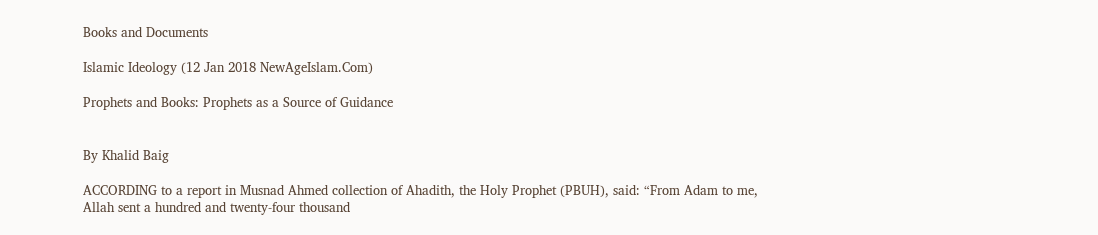Books and Documents

Islamic Ideology (12 Jan 2018 NewAgeIslam.Com)

Prophets and Books: Prophets as a Source of Guidance


By Khalid Baig

ACCORDING to a report in Musnad Ahmed collection of Ahadith, the Holy Prophet (PBUH), said: “From Adam to me, Allah sent a hundred and twenty-four thousand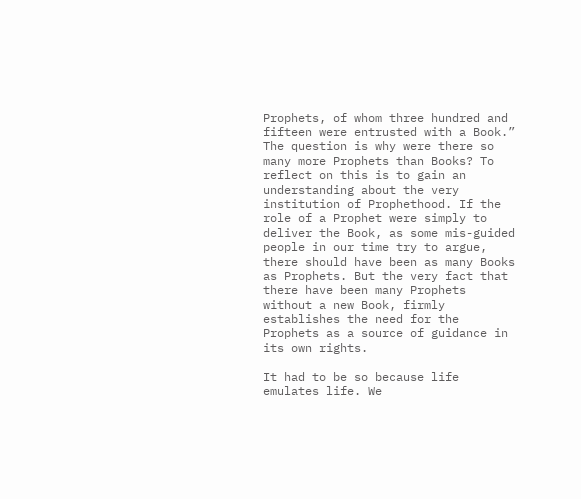Prophets, of whom three hundred and fifteen were entrusted with a Book.” The question is why were there so many more Prophets than Books? To reflect on this is to gain an understanding about the very institution of Prophethood. If the role of a Prophet were simply to deliver the Book, as some mis-guided people in our time try to argue, there should have been as many Books as Prophets. But the very fact that there have been many Prophets without a new Book, firmly establishes the need for the Prophets as a source of guidance in its own rights.

It had to be so because life emulates life. We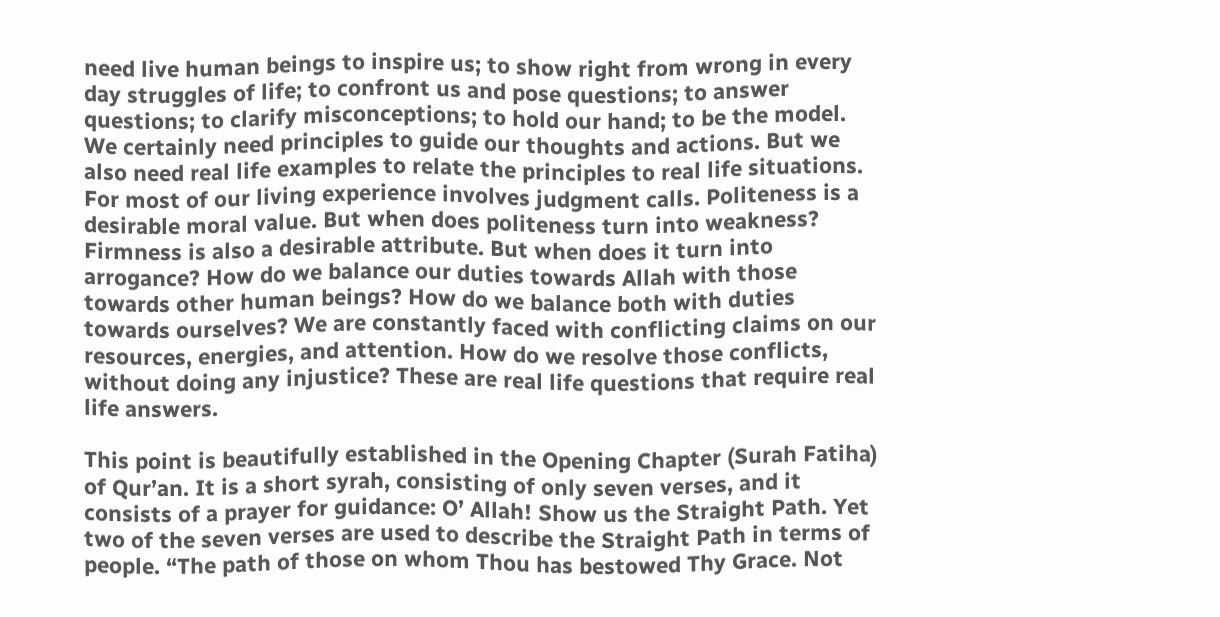need live human beings to inspire us; to show right from wrong in every day struggles of life; to confront us and pose questions; to answer questions; to clarify misconceptions; to hold our hand; to be the model. We certainly need principles to guide our thoughts and actions. But we also need real life examples to relate the principles to real life situations. For most of our living experience involves judgment calls. Politeness is a desirable moral value. But when does politeness turn into weakness? Firmness is also a desirable attribute. But when does it turn into arrogance? How do we balance our duties towards Allah with those towards other human beings? How do we balance both with duties towards ourselves? We are constantly faced with conflicting claims on our resources, energies, and attention. How do we resolve those conflicts, without doing any injustice? These are real life questions that require real life answers.

This point is beautifully established in the Opening Chapter (Surah Fatiha) of Qur’an. It is a short syrah, consisting of only seven verses, and it consists of a prayer for guidance: O’ Allah! Show us the Straight Path. Yet two of the seven verses are used to describe the Straight Path in terms of people. “The path of those on whom Thou has bestowed Thy Grace. Not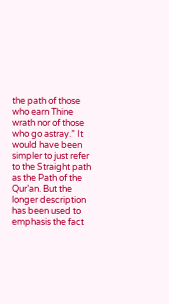the path of those who earn Thine wrath nor of those who go astray.” It would have been simpler to just refer to the Straight path as the Path of the Qur’an. But the longer description has been used to emphasis the fact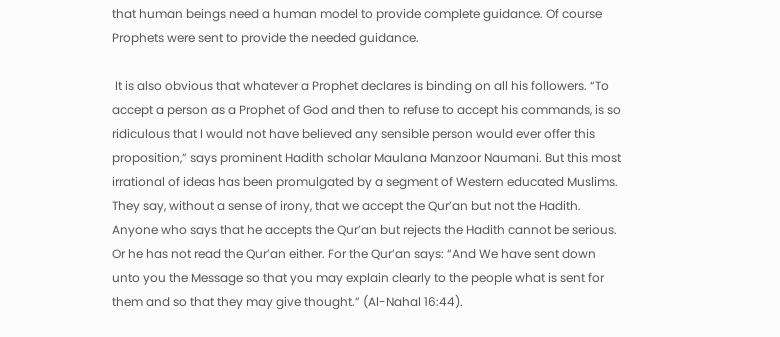that human beings need a human model to provide complete guidance. Of course Prophets were sent to provide the needed guidance.

 It is also obvious that whatever a Prophet declares is binding on all his followers. “To accept a person as a Prophet of God and then to refuse to accept his commands, is so ridiculous that I would not have believed any sensible person would ever offer this proposition,” says prominent Hadith scholar Maulana Manzoor Naumani. But this most irrational of ideas has been promulgated by a segment of Western educated Muslims. They say, without a sense of irony, that we accept the Qur’an but not the Hadith. Anyone who says that he accepts the Qur’an but rejects the Hadith cannot be serious. Or he has not read the Qur’an either. For the Qur’an says: “And We have sent down unto you the Message so that you may explain clearly to the people what is sent for them and so that they may give thought.” (Al-Nahal 16:44).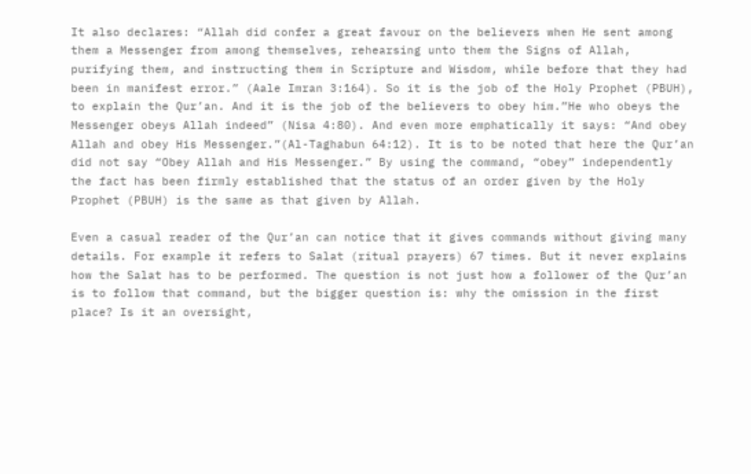It also declares: “Allah did confer a great favour on the believers when He sent among them a Messenger from among themselves, rehearsing unto them the Signs of Allah, purifying them, and instructing them in Scripture and Wisdom, while before that they had been in manifest error.” (Aale Imran 3:164). So it is the job of the Holy Prophet (PBUH), to explain the Qur’an. And it is the job of the believers to obey him.”He who obeys the Messenger obeys Allah indeed” (Nisa 4:80). And even more emphatically it says: “And obey Allah and obey His Messenger.”(Al-Taghabun 64:12). It is to be noted that here the Qur’an did not say “Obey Allah and His Messenger.” By using the command, “obey” independently the fact has been firmly established that the status of an order given by the Holy Prophet (PBUH) is the same as that given by Allah.

Even a casual reader of the Qur’an can notice that it gives commands without giving many details. For example it refers to Salat (ritual prayers) 67 times. But it never explains how the Salat has to be performed. The question is not just how a follower of the Qur’an is to follow that command, but the bigger question is: why the omission in the first place? Is it an oversight,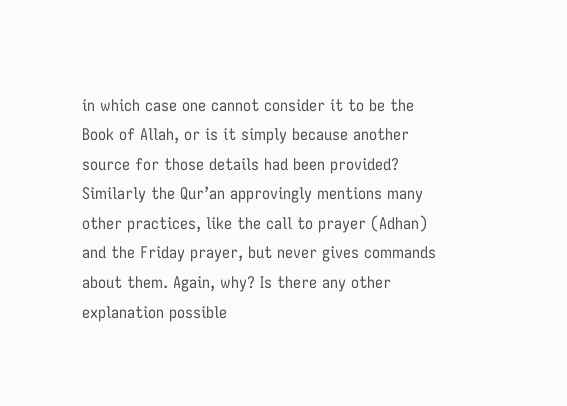in which case one cannot consider it to be the Book of Allah, or is it simply because another source for those details had been provided? Similarly the Qur’an approvingly mentions many other practices, like the call to prayer (Adhan) and the Friday prayer, but never gives commands about them. Again, why? Is there any other explanation possible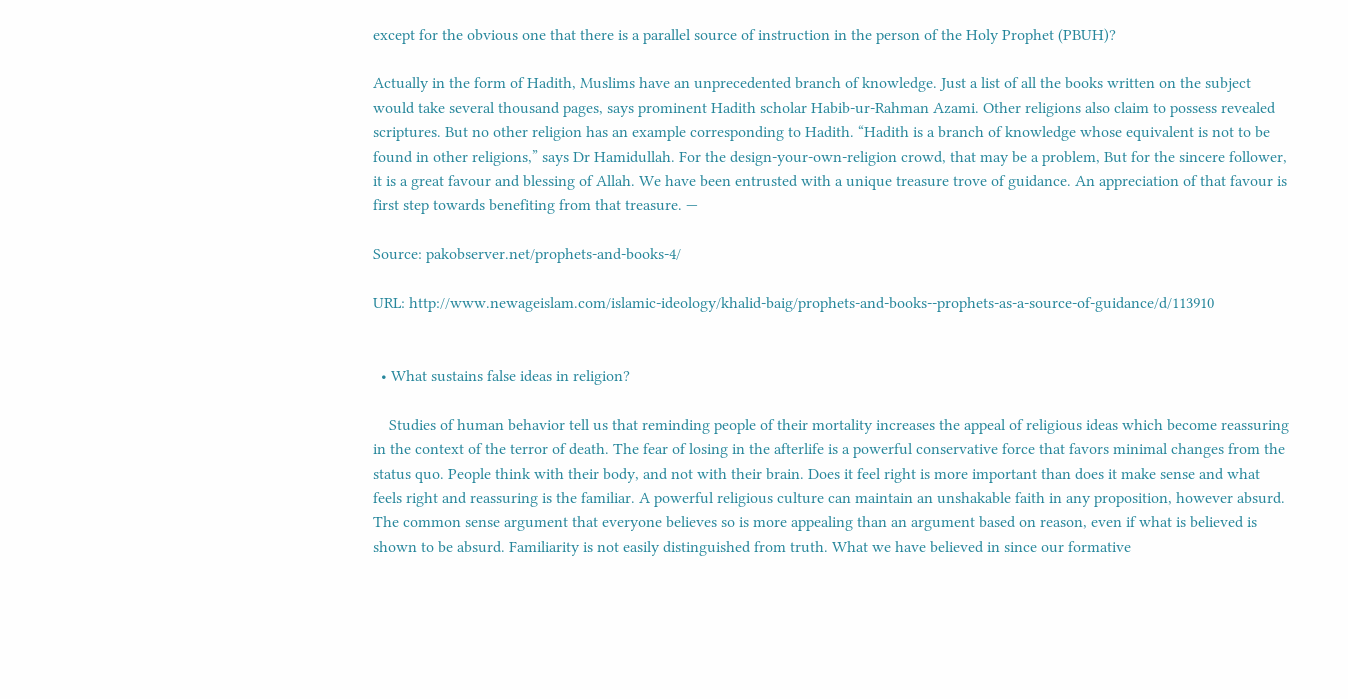except for the obvious one that there is a parallel source of instruction in the person of the Holy Prophet (PBUH)?

Actually in the form of Hadith, Muslims have an unprecedented branch of knowledge. Just a list of all the books written on the subject would take several thousand pages, says prominent Hadith scholar Habib-ur-Rahman Azami. Other religions also claim to possess revealed scriptures. But no other religion has an example corresponding to Hadith. “Hadith is a branch of knowledge whose equivalent is not to be found in other religions,” says Dr Hamidullah. For the design-your-own-religion crowd, that may be a problem, But for the sincere follower, it is a great favour and blessing of Allah. We have been entrusted with a unique treasure trove of guidance. An appreciation of that favour is first step towards benefiting from that treasure. —

Source: pakobserver.net/prophets-and-books-4/

URL: http://www.newageislam.com/islamic-ideology/khalid-baig/prophets-and-books--prophets-as-a-source-of-guidance/d/113910


  • What sustains false ideas in religion?

    Studies of human behavior tell us that reminding people of their mortality increases the appeal of religious ideas which become reassuring in the context of the terror of death. The fear of losing in the afterlife is a powerful conservative force that favors minimal changes from the status quo. People think with their body, and not with their brain. Does it feel right is more important than does it make sense and what feels right and reassuring is the familiar. A powerful religious culture can maintain an unshakable faith in any proposition, however absurd. The common sense argument that everyone believes so is more appealing than an argument based on reason, even if what is believed is shown to be absurd. Familiarity is not easily distinguished from truth. What we have believed in since our formative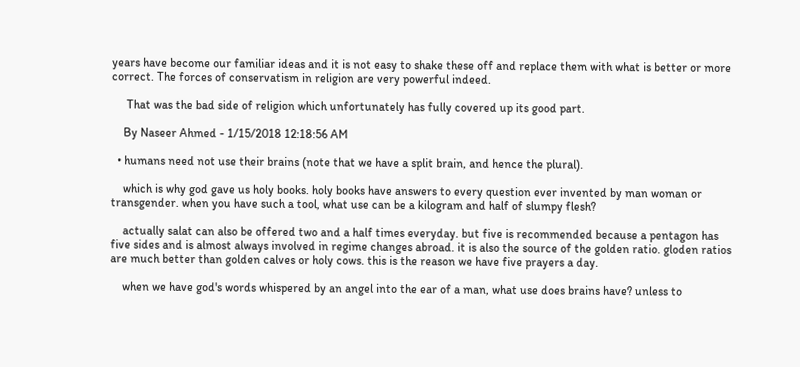years have become our familiar ideas and it is not easy to shake these off and replace them with what is better or more correct. The forces of conservatism in religion are very powerful indeed.

     That was the bad side of religion which unfortunately has fully covered up its good part.

    By Naseer Ahmed - 1/15/2018 12:18:56 AM

  • humans need not use their brains (note that we have a split brain, and hence the plural).

    which is why god gave us holy books. holy books have answers to every question ever invented by man woman or transgender. when you have such a tool, what use can be a kilogram and half of slumpy flesh?

    actually salat can also be offered two and a half times everyday. but five is recommended because a pentagon has five sides and is almost always involved in regime changes abroad. it is also the source of the golden ratio. gloden ratios are much better than golden calves or holy cows. this is the reason we have five prayers a day.

    when we have god's words whispered by an angel into the ear of a man, what use does brains have? unless to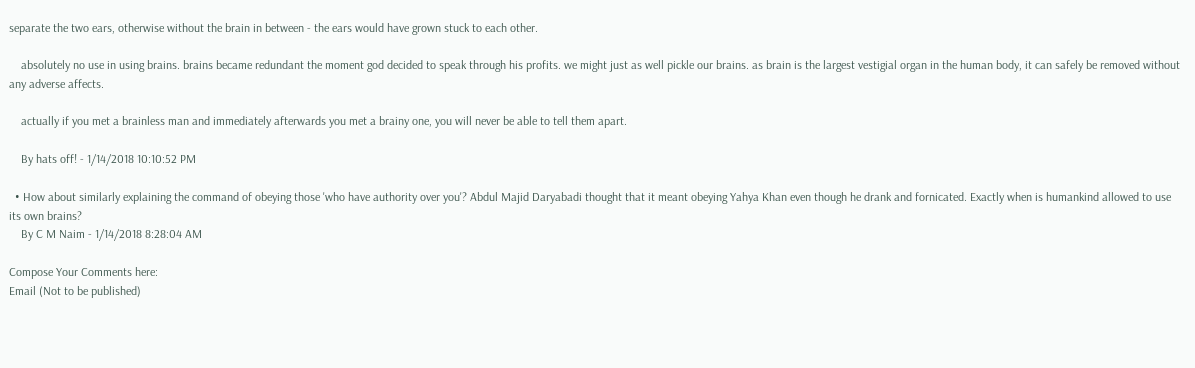separate the two ears, otherwise without the brain in between - the ears would have grown stuck to each other.

    absolutely no use in using brains. brains became redundant the moment god decided to speak through his profits. we might just as well pickle our brains. as brain is the largest vestigial organ in the human body, it can safely be removed without any adverse affects.

    actually if you met a brainless man and immediately afterwards you met a brainy one, you will never be able to tell them apart.

    By hats off! - 1/14/2018 10:10:52 PM

  • How about similarly explaining the command of obeying those 'who have authority over you'? Abdul Majid Daryabadi thought that it meant obeying Yahya Khan even though he drank and fornicated. Exactly when is humankind allowed to use its own brains?
    By C M Naim - 1/14/2018 8:28:04 AM

Compose Your Comments here:
Email (Not to be published)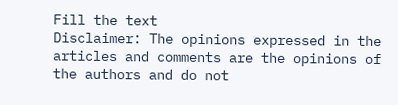Fill the text
Disclaimer: The opinions expressed in the articles and comments are the opinions of the authors and do not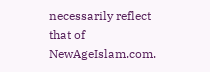necessarily reflect that of NewAgeIslam.com.